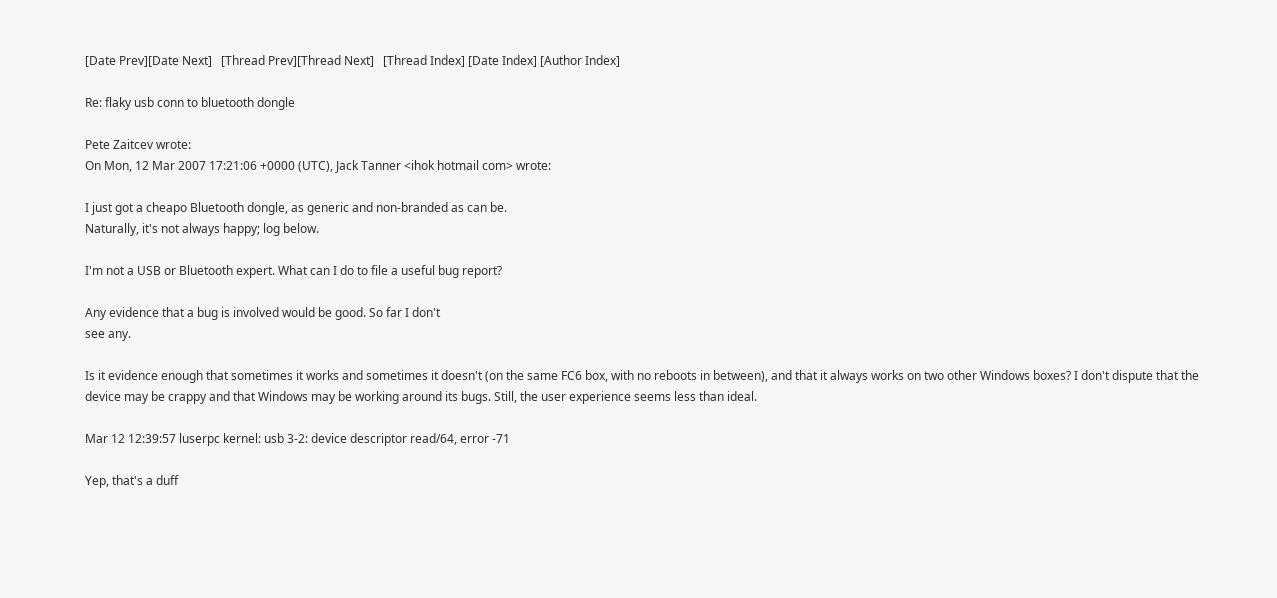[Date Prev][Date Next]   [Thread Prev][Thread Next]   [Thread Index] [Date Index] [Author Index]

Re: flaky usb conn to bluetooth dongle

Pete Zaitcev wrote:
On Mon, 12 Mar 2007 17:21:06 +0000 (UTC), Jack Tanner <ihok hotmail com> wrote:

I just got a cheapo Bluetooth dongle, as generic and non-branded as can be.
Naturally, it's not always happy; log below.

I'm not a USB or Bluetooth expert. What can I do to file a useful bug report?

Any evidence that a bug is involved would be good. So far I don't
see any.

Is it evidence enough that sometimes it works and sometimes it doesn't (on the same FC6 box, with no reboots in between), and that it always works on two other Windows boxes? I don't dispute that the device may be crappy and that Windows may be working around its bugs. Still, the user experience seems less than ideal.

Mar 12 12:39:57 luserpc kernel: usb 3-2: device descriptor read/64, error -71

Yep, that's a duff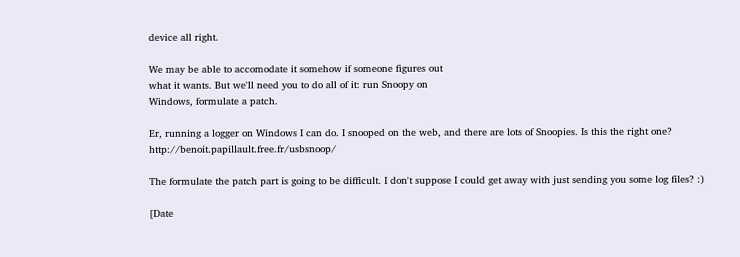device all right.

We may be able to accomodate it somehow if someone figures out
what it wants. But we'll need you to do all of it: run Snoopy on
Windows, formulate a patch.

Er, running a logger on Windows I can do. I snooped on the web, and there are lots of Snoopies. Is this the right one? http://benoit.papillault.free.fr/usbsnoop/

The formulate the patch part is going to be difficult. I don't suppose I could get away with just sending you some log files? :)

[Date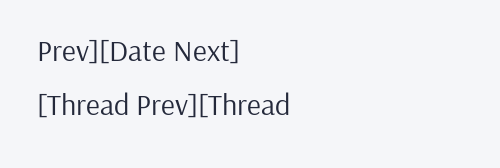Prev][Date Next]   [Thread Prev][Thread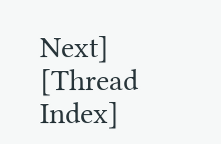Next]   [Thread Index]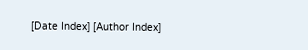[Date Index] [Author Index]